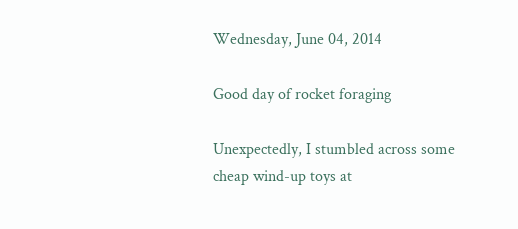Wednesday, June 04, 2014

Good day of rocket foraging

Unexpectedly, I stumbled across some cheap wind-up toys at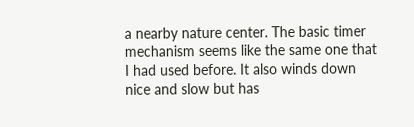a nearby nature center. The basic timer mechanism seems like the same one that I had used before. It also winds down nice and slow but has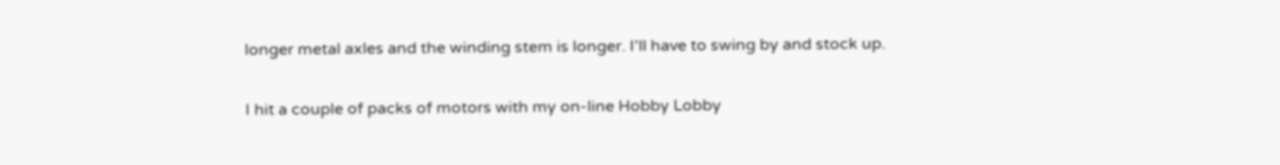longer metal axles and the winding stem is longer. I'll have to swing by and stock up.

I hit a couple of packs of motors with my on-line Hobby Lobby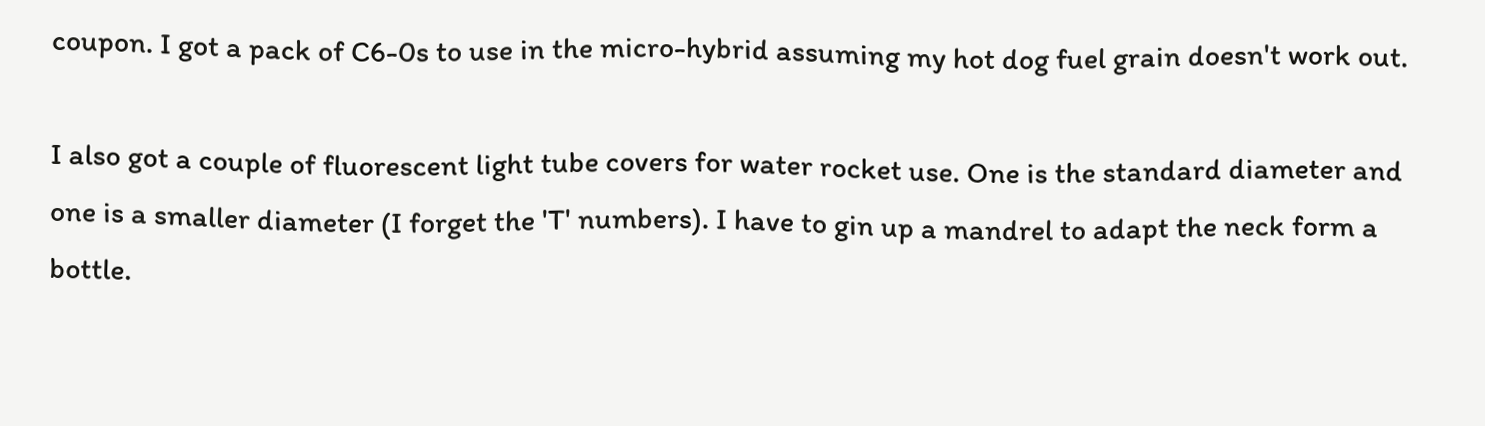coupon. I got a pack of C6-0s to use in the micro-hybrid assuming my hot dog fuel grain doesn't work out.

I also got a couple of fluorescent light tube covers for water rocket use. One is the standard diameter and one is a smaller diameter (I forget the 'T' numbers). I have to gin up a mandrel to adapt the neck form a bottle.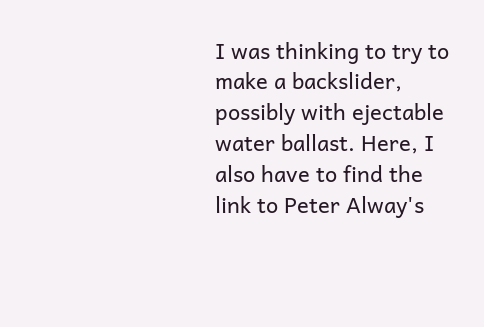I was thinking to try to make a backslider, possibly with ejectable water ballast. Here, I also have to find the link to Peter Alway's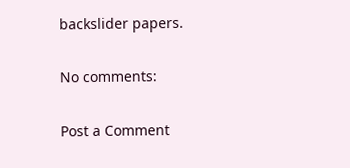backslider papers.

No comments:

Post a Comment